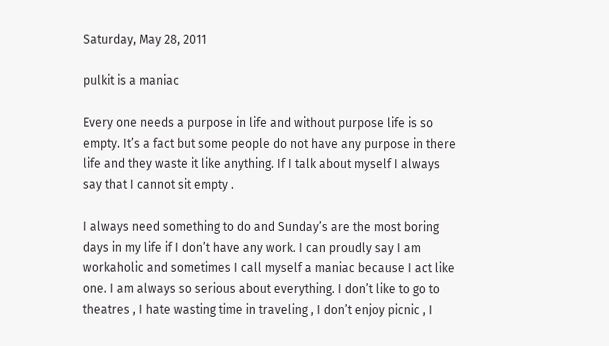Saturday, May 28, 2011

pulkit is a maniac

Every one needs a purpose in life and without purpose life is so empty. It’s a fact but some people do not have any purpose in there life and they waste it like anything. If I talk about myself I always say that I cannot sit empty .

I always need something to do and Sunday’s are the most boring days in my life if I don’t have any work. I can proudly say I am workaholic and sometimes I call myself a maniac because I act like one. I am always so serious about everything. I don’t like to go to theatres , I hate wasting time in traveling , I don’t enjoy picnic , I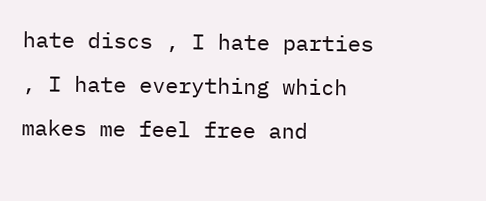hate discs , I hate parties , I hate everything which makes me feel free and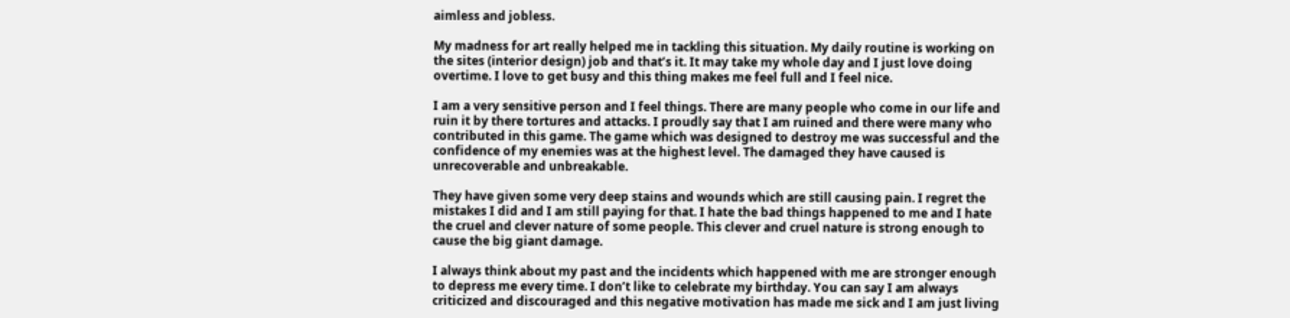aimless and jobless.

My madness for art really helped me in tackling this situation. My daily routine is working on the sites (interior design) job and that’s it. It may take my whole day and I just love doing overtime. I love to get busy and this thing makes me feel full and I feel nice.

I am a very sensitive person and I feel things. There are many people who come in our life and ruin it by there tortures and attacks. I proudly say that I am ruined and there were many who contributed in this game. The game which was designed to destroy me was successful and the confidence of my enemies was at the highest level. The damaged they have caused is unrecoverable and unbreakable.

They have given some very deep stains and wounds which are still causing pain. I regret the mistakes I did and I am still paying for that. I hate the bad things happened to me and I hate the cruel and clever nature of some people. This clever and cruel nature is strong enough to cause the big giant damage.

I always think about my past and the incidents which happened with me are stronger enough to depress me every time. I don’t like to celebrate my birthday. You can say I am always criticized and discouraged and this negative motivation has made me sick and I am just living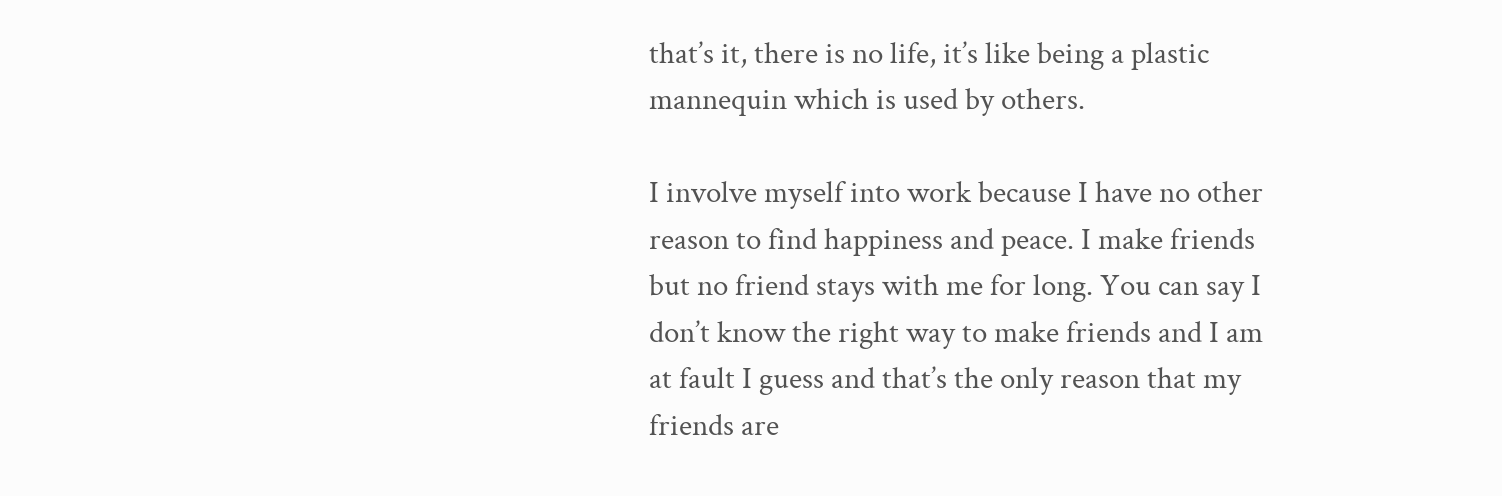that’s it, there is no life, it’s like being a plastic mannequin which is used by others.

I involve myself into work because I have no other reason to find happiness and peace. I make friends but no friend stays with me for long. You can say I don’t know the right way to make friends and I am at fault I guess and that’s the only reason that my friends are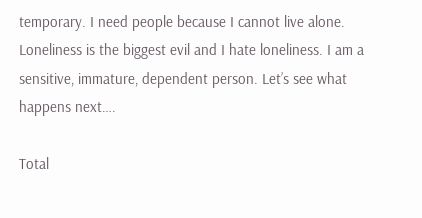temporary. I need people because I cannot live alone. Loneliness is the biggest evil and I hate loneliness. I am a sensitive, immature, dependent person. Let’s see what happens next….

Total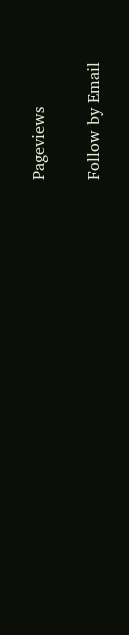Pageviews

Follow by Email